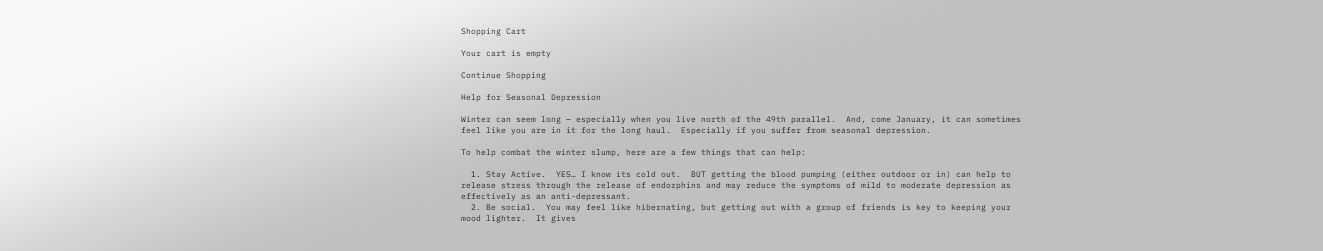Shopping Cart

Your cart is empty

Continue Shopping

Help for Seasonal Depression

Winter can seem long — especially when you live north of the 49th parallel.  And, come January, it can sometimes feel like you are in it for the long haul.  Especially if you suffer from seasonal depression.

To help combat the winter slump, here are a few things that can help:

  1. Stay Active.  YES… I know its cold out.  BUT getting the blood pumping (either outdoor or in) can help to release stress through the release of endorphins and may reduce the symptoms of mild to moderate depression as effectively as an anti-depressant.
  2. Be social.  You may feel like hibernating, but getting out with a group of friends is key to keeping your mood lighter.  It gives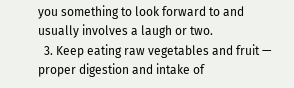you something to look forward to and usually involves a laugh or two.
  3. Keep eating raw vegetables and fruit — proper digestion and intake of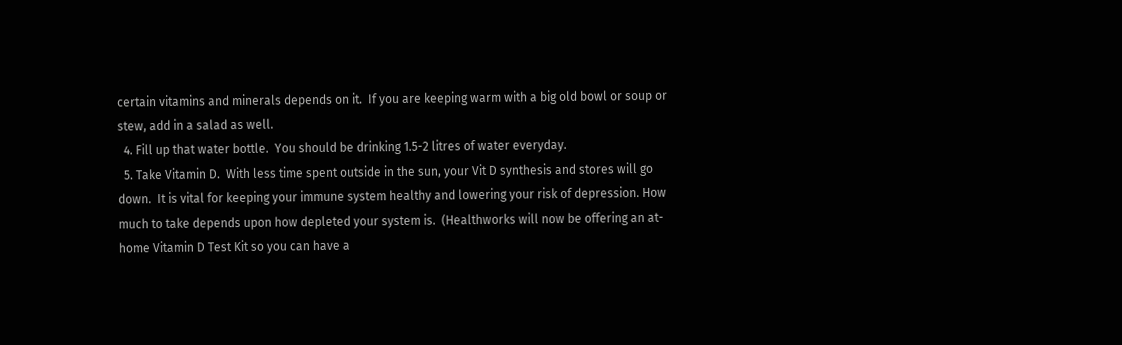certain vitamins and minerals depends on it.  If you are keeping warm with a big old bowl or soup or stew, add in a salad as well.
  4. Fill up that water bottle.  You should be drinking 1.5-2 litres of water everyday.
  5. Take Vitamin D.  With less time spent outside in the sun, your Vit D synthesis and stores will go down.  It is vital for keeping your immune system healthy and lowering your risk of depression. How much to take depends upon how depleted your system is.  (Healthworks will now be offering an at-home Vitamin D Test Kit so you can have a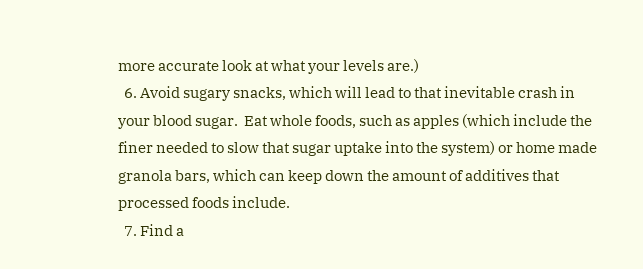more accurate look at what your levels are.)
  6. Avoid sugary snacks, which will lead to that inevitable crash in your blood sugar.  Eat whole foods, such as apples (which include the finer needed to slow that sugar uptake into the system) or home made granola bars, which can keep down the amount of additives that processed foods include.
  7. Find a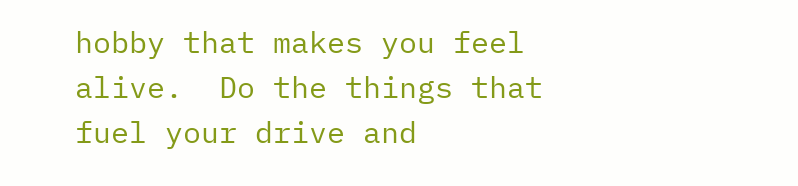hobby that makes you feel alive.  Do the things that fuel your drive and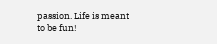passion. Life is meant to be fun!